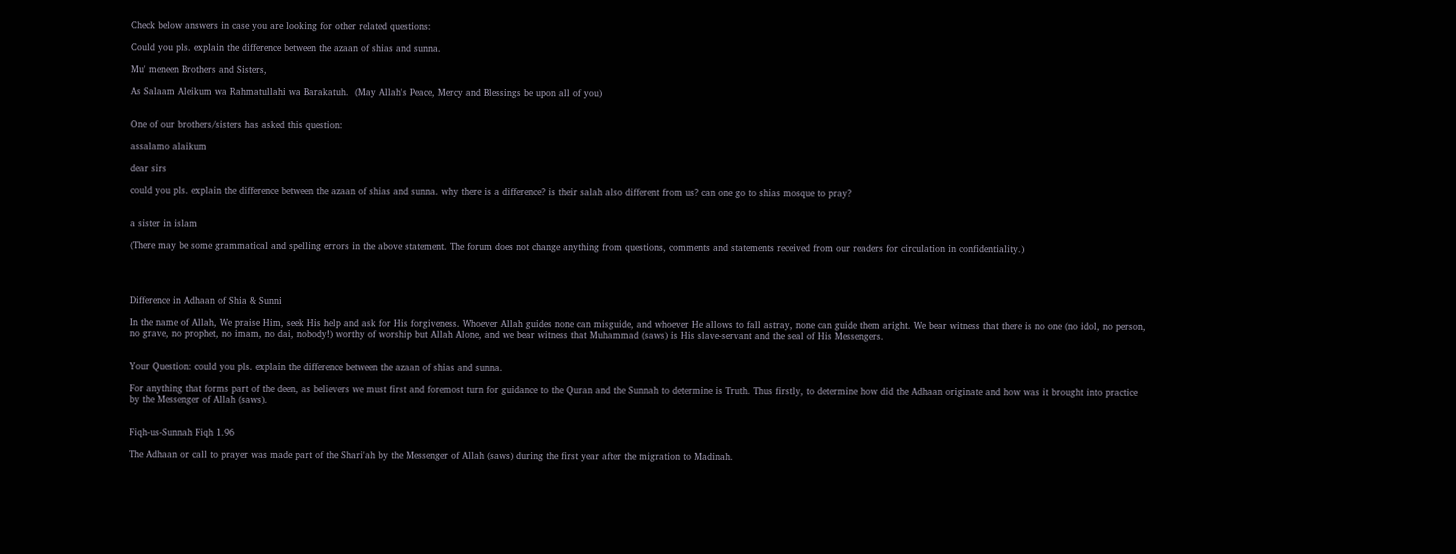Check below answers in case you are looking for other related questions:

Could you pls. explain the difference between the azaan of shias and sunna.

Mu' meneen Brothers and Sisters,

As Salaam Aleikum wa Rahmatullahi wa Barakatuh.  (May Allah's Peace, Mercy and Blessings be upon all of you)


One of our brothers/sisters has asked this question:

assalamo alaikum

dear sirs

could you pls. explain the difference between the azaan of shias and sunna. why there is a difference? is their salah also different from us? can one go to shias mosque to pray?


a sister in islam

(There may be some grammatical and spelling errors in the above statement. The forum does not change anything from questions, comments and statements received from our readers for circulation in confidentiality.)




Difference in Adhaan of Shia & Sunni

In the name of Allah, We praise Him, seek His help and ask for His forgiveness. Whoever Allah guides none can misguide, and whoever He allows to fall astray, none can guide them aright. We bear witness that there is no one (no idol, no person, no grave, no prophet, no imam, no dai, nobody!) worthy of worship but Allah Alone, and we bear witness that Muhammad (saws) is His slave-servant and the seal of His Messengers.


Your Question: could you pls. explain the difference between the azaan of shias and sunna.

For anything that forms part of the deen, as believers we must first and foremost turn for guidance to the Quran and the Sunnah to determine is Truth. Thus firstly, to determine how did the Adhaan originate and how was it brought into practice by the Messenger of Allah (saws).


Fiqh-us-Sunnah Fiqh 1.96

The Adhaan or call to prayer was made part of the Shari'ah by the Messenger of Allah (saws) during the first year after the migration to Madinah.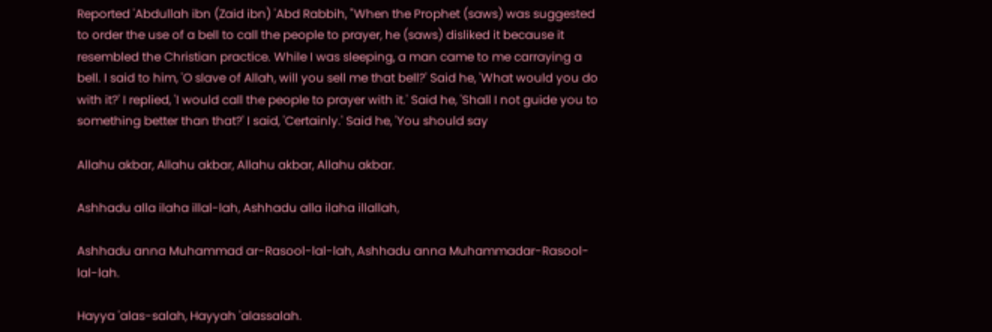Reported 'Abdullah ibn (Zaid ibn) 'Abd Rabbih, "When the Prophet (saws) was suggested to order the use of a bell to call the people to prayer, he (saws) disliked it because it resembled the Christian practice. While I was sleeping, a man came to me carraying a bell. I said to him, 'O slave of Allah, will you sell me that bell?' Said he, 'What would you do with it?' I replied, 'I would call the people to prayer with it.' Said he, 'Shall I not guide you to something better than that?' I said, 'Certainly.' Said he, 'You should say

Allahu akbar, Allahu akbar, Allahu akbar, Allahu akbar.

Ashhadu alla ilaha illal-lah, Ashhadu alla ilaha illallah,

Ashhadu anna Muhammad ar-Rasool-lal-lah, Ashhadu anna Muhammadar-Rasool-lal-lah.

Hayya 'alas-salah, Hayyah 'alassalah.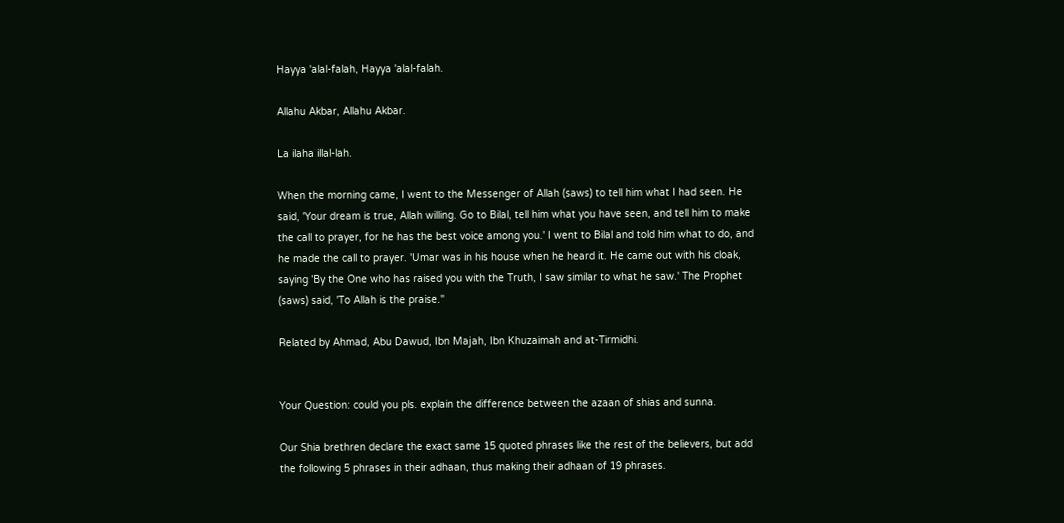Hayya 'alal-falah, Hayya 'alal-falah.

Allahu Akbar, Allahu Akbar.

La ilaha illal-lah.

When the morning came, I went to the Messenger of Allah (saws) to tell him what I had seen. He said, 'Your dream is true, Allah willing. Go to Bilal, tell him what you have seen, and tell him to make the call to prayer, for he has the best voice among you.' I went to Bilal and told him what to do, and he made the call to prayer. 'Umar was in his house when he heard it. He came out with his cloak, saying 'By the One who has raised you with the Truth, I saw similar to what he saw.' The Prophet (saws) said, 'To Allah is the praise."

Related by Ahmad, Abu Dawud, Ibn Majah, Ibn Khuzaimah and at-Tirmidhi.


Your Question: could you pls. explain the difference between the azaan of shias and sunna.

Our Shia brethren declare the exact same 15 quoted phrases like the rest of the believers, but add the following 5 phrases in their adhaan, thus making their adhaan of 19 phrases.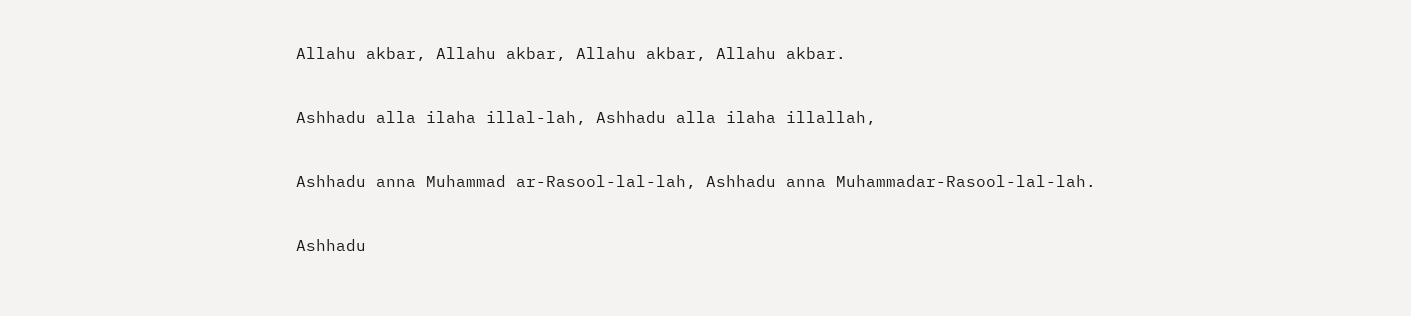Allahu akbar, Allahu akbar, Allahu akbar, Allahu akbar.

Ashhadu alla ilaha illal-lah, Ashhadu alla ilaha illallah,

Ashhadu anna Muhammad ar-Rasool-lal-lah, Ashhadu anna Muhammadar-Rasool-lal-lah.

Ashhadu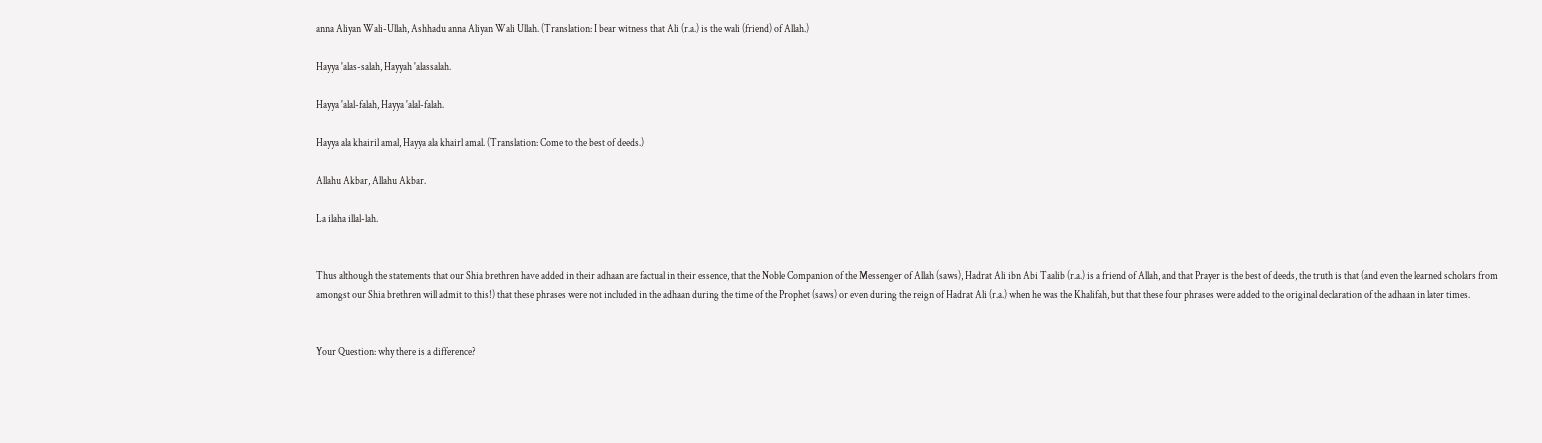anna Aliyan Wali-Ullah, Ashhadu anna Aliyan Wali Ullah. (Translation: I bear witness that Ali (r.a.) is the wali (friend) of Allah.)

Hayya 'alas-salah, Hayyah 'alassalah.

Hayya 'alal-falah, Hayya 'alal-falah.

Hayya ala khairil amal, Hayya ala khairl amal. (Translation: Come to the best of deeds.)

Allahu Akbar, Allahu Akbar.

La ilaha illal-lah.


Thus although the statements that our Shia brethren have added in their adhaan are factual in their essence, that the Noble Companion of the Messenger of Allah (saws), Hadrat Ali ibn Abi Taalib (r.a.) is a friend of Allah, and that Prayer is the best of deeds, the truth is that (and even the learned scholars from amongst our Shia brethren will admit to this!) that these phrases were not included in the adhaan during the time of the Prophet (saws) or even during the reign of Hadrat Ali (r.a.) when he was the Khalifah, but that these four phrases were added to the original declaration of the adhaan in later times.


Your Question: why there is a difference?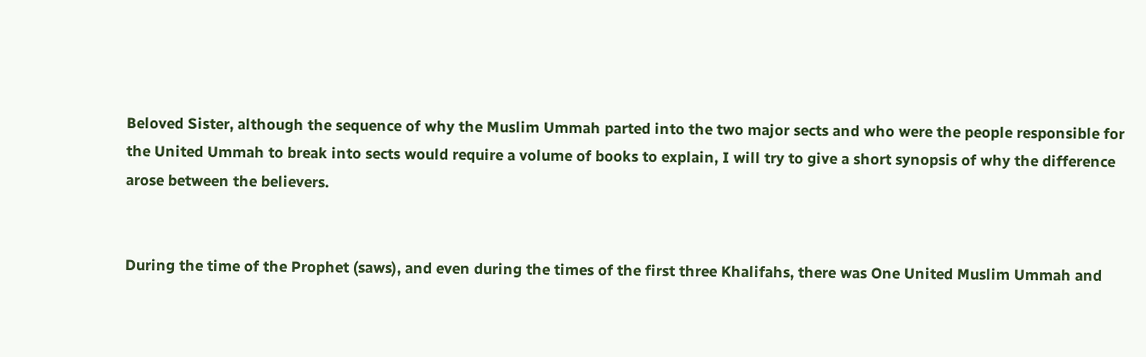Beloved Sister, although the sequence of why the Muslim Ummah parted into the two major sects and who were the people responsible for the United Ummah to break into sects would require a volume of books to explain, I will try to give a short synopsis of why the difference arose between the believers.


During the time of the Prophet (saws), and even during the times of the first three Khalifahs, there was One United Muslim Ummah and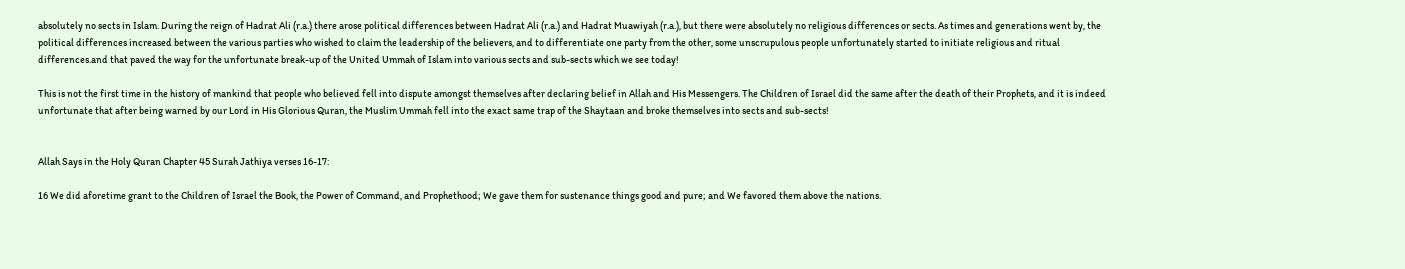absolutely no sects in Islam. During the reign of Hadrat Ali (r.a.) there arose political differences between Hadrat Ali (r.a.) and Hadrat Muawiyah (r.a.), but there were absolutely no religious differences or sects. As times and generations went by, the political differences increased between the various parties who wished to claim the leadership of the believers, and to differentiate one party from the other, some unscrupulous people unfortunately started to initiate religious and ritual differences.and that paved the way for the unfortunate break-up of the United Ummah of Islam into various sects and sub-sects which we see today!

This is not the first time in the history of mankind that people who believed fell into dispute amongst themselves after declaring belief in Allah and His Messengers. The Children of Israel did the same after the death of their Prophets, and it is indeed unfortunate that after being warned by our Lord in His Glorious Quran, the Muslim Ummah fell into the exact same trap of the Shaytaan and broke themselves into sects and sub-sects!


Allah Says in the Holy Quran Chapter 45 Surah Jathiya verses 16-17:

16 We did aforetime grant to the Children of Israel the Book, the Power of Command, and Prophethood; We gave them for sustenance things good and pure; and We favored them above the nations.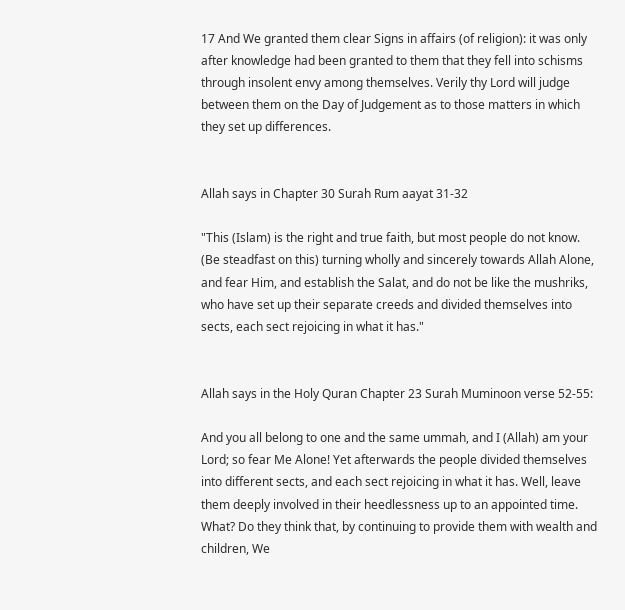17 And We granted them clear Signs in affairs (of religion): it was only after knowledge had been granted to them that they fell into schisms through insolent envy among themselves. Verily thy Lord will judge between them on the Day of Judgement as to those matters in which they set up differences.


Allah says in Chapter 30 Surah Rum aayat 31-32

"This (Islam) is the right and true faith, but most people do not know. (Be steadfast on this) turning wholly and sincerely towards Allah Alone, and fear Him, and establish the Salat, and do not be like the mushriks, who have set up their separate creeds and divided themselves into sects, each sect rejoicing in what it has."


Allah says in the Holy Quran Chapter 23 Surah Muminoon verse 52-55:

And you all belong to one and the same ummah, and I (Allah) am your Lord; so fear Me Alone! Yet afterwards the people divided themselves into different sects, and each sect rejoicing in what it has. Well, leave them deeply involved in their heedlessness up to an appointed time. What? Do they think that, by continuing to provide them with wealth and children, We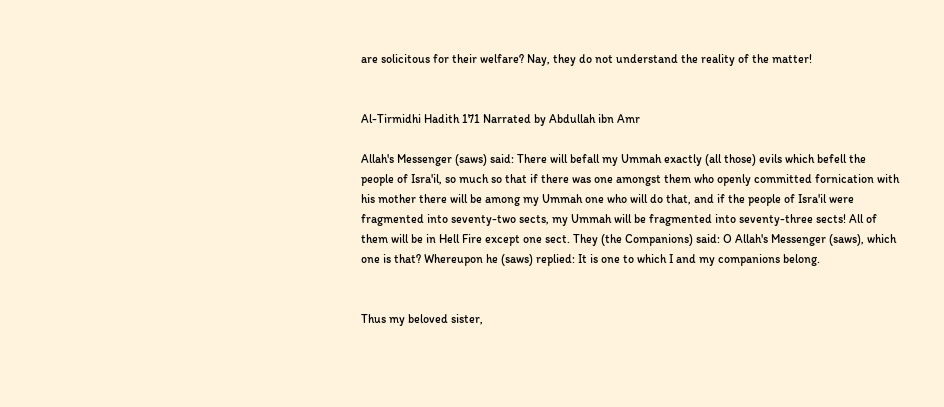are solicitous for their welfare? Nay, they do not understand the reality of the matter!


Al-Tirmidhi Hadith 171 Narrated by Abdullah ibn Amr

Allah's Messenger (saws) said: There will befall my Ummah exactly (all those) evils which befell the people of Isra'il, so much so that if there was one amongst them who openly committed fornication with his mother there will be among my Ummah one who will do that, and if the people of Isra'il were fragmented into seventy-two sects, my Ummah will be fragmented into seventy-three sects! All of them will be in Hell Fire except one sect. They (the Companions) said: O Allah's Messenger (saws), which one is that? Whereupon he (saws) replied: It is one to which I and my companions belong.


Thus my beloved sister,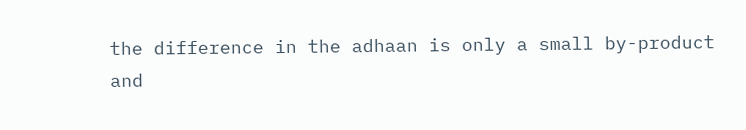the difference in the adhaan is only a small by-product and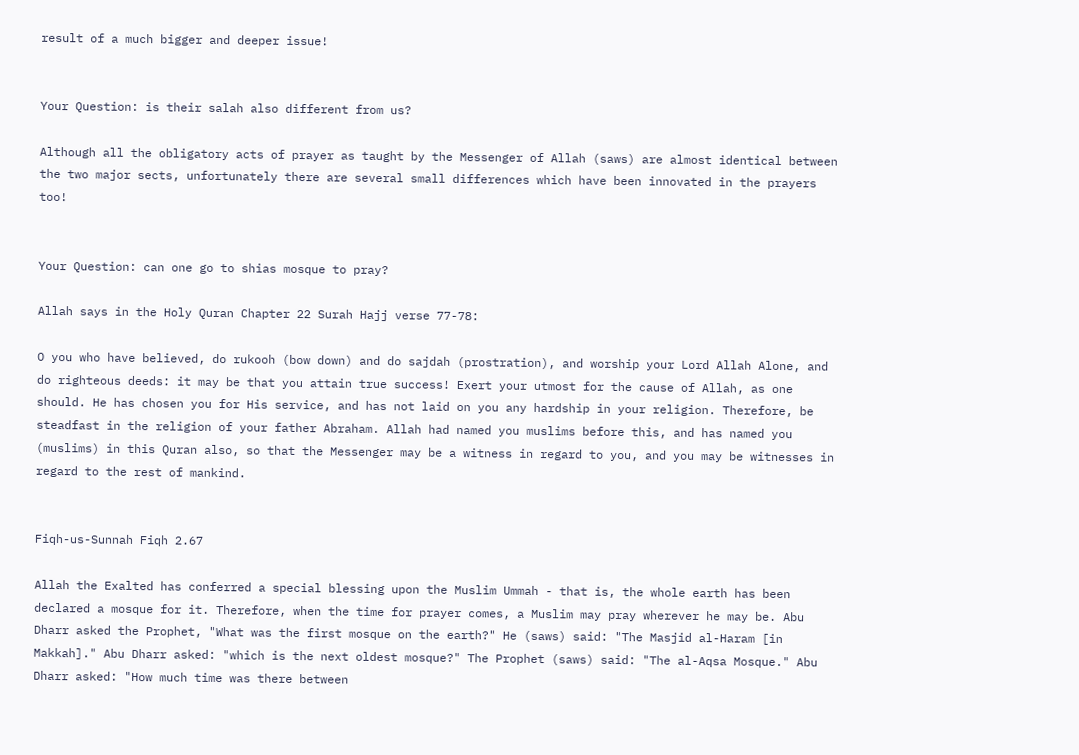result of a much bigger and deeper issue!


Your Question: is their salah also different from us?

Although all the obligatory acts of prayer as taught by the Messenger of Allah (saws) are almost identical between the two major sects, unfortunately there are several small differences which have been innovated in the prayers too!


Your Question: can one go to shias mosque to pray?

Allah says in the Holy Quran Chapter 22 Surah Hajj verse 77-78:

O you who have believed, do rukooh (bow down) and do sajdah (prostration), and worship your Lord Allah Alone, and do righteous deeds: it may be that you attain true success! Exert your utmost for the cause of Allah, as one should. He has chosen you for His service, and has not laid on you any hardship in your religion. Therefore, be steadfast in the religion of your father Abraham. Allah had named you muslims before this, and has named you (muslims) in this Quran also, so that the Messenger may be a witness in regard to you, and you may be witnesses in regard to the rest of mankind.


Fiqh-us-Sunnah Fiqh 2.67

Allah the Exalted has conferred a special blessing upon the Muslim Ummah - that is, the whole earth has been declared a mosque for it. Therefore, when the time for prayer comes, a Muslim may pray wherever he may be. Abu Dharr asked the Prophet, "What was the first mosque on the earth?" He (saws) said: "The Masjid al-Haram [in Makkah]." Abu Dharr asked: "which is the next oldest mosque?" The Prophet (saws) said: "The al-Aqsa Mosque." Abu Dharr asked: "How much time was there between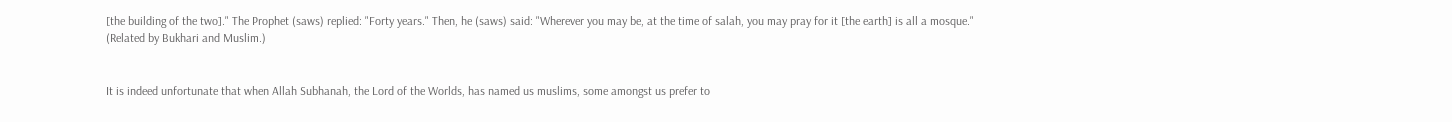[the building of the two]." The Prophet (saws) replied: "Forty years." Then, he (saws) said: "Wherever you may be, at the time of salah, you may pray for it [the earth] is all a mosque." (Related by Bukhari and Muslim.)


It is indeed unfortunate that when Allah Subhanah, the Lord of the Worlds, has named us muslims, some amongst us prefer to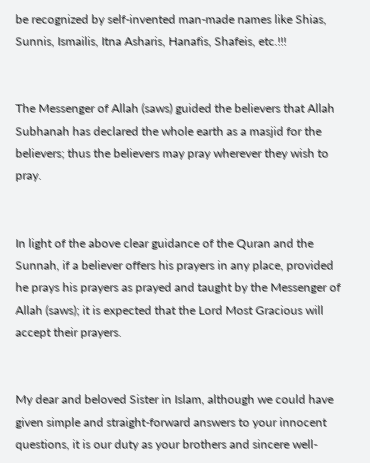be recognized by self-invented man-made names like Shias, Sunnis, Ismailis, Itna Asharis, Hanafis, Shafeis, etc.!!!


The Messenger of Allah (saws) guided the believers that Allah Subhanah has declared the whole earth as a masjid for the believers; thus the believers may pray wherever they wish to pray.


In light of the above clear guidance of the Quran and the Sunnah, if a believer offers his prayers in any place, provided he prays his prayers as prayed and taught by the Messenger of Allah (saws); it is expected that the Lord Most Gracious will accept their prayers.


My dear and beloved Sister in Islam, although we could have given simple and straight-forward answers to your innocent questions, it is our duty as your brothers and sincere well-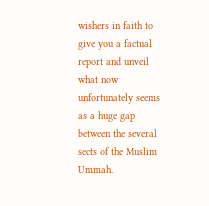wishers in faith to give you a factual report and unveil what now unfortunately seems as a huge gap between the several sects of the Muslim Ummah.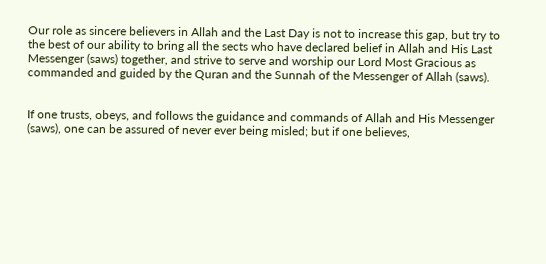Our role as sincere believers in Allah and the Last Day is not to increase this gap, but try to the best of our ability to bring all the sects who have declared belief in Allah and His Last Messenger (saws) together, and strive to serve and worship our Lord Most Gracious as commanded and guided by the Quran and the Sunnah of the Messenger of Allah (saws).


If one trusts, obeys, and follows the guidance and commands of Allah and His Messenger (saws), one can be assured of never ever being misled; but if one believes,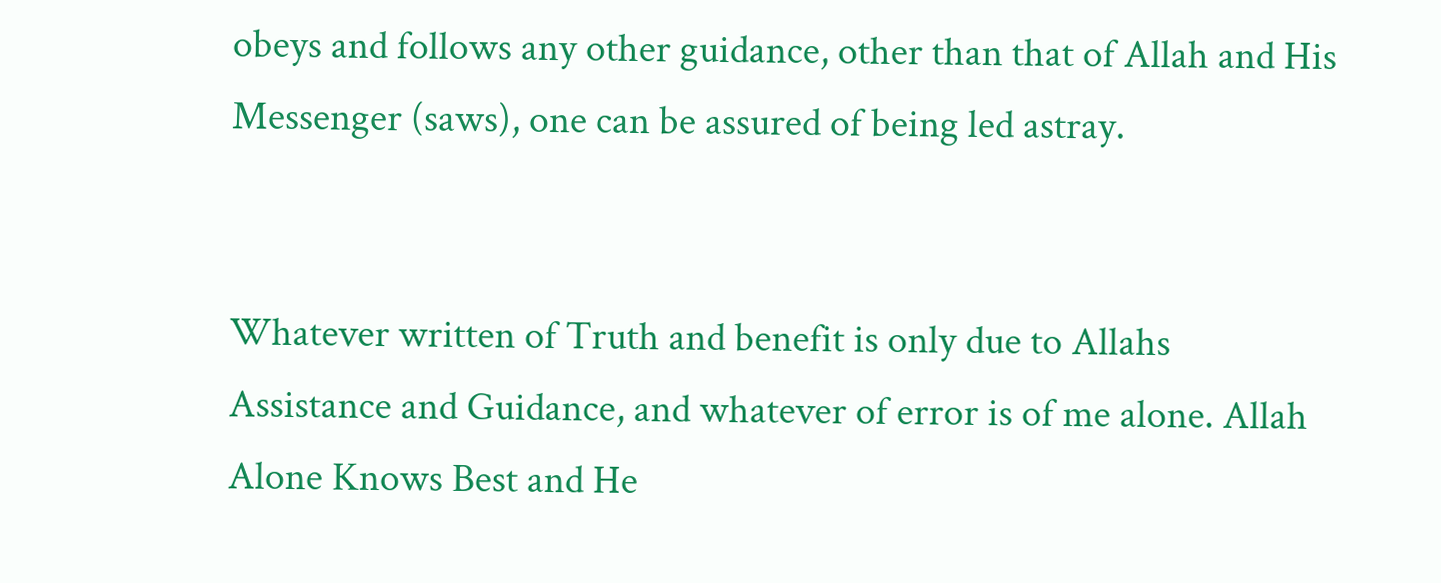obeys and follows any other guidance, other than that of Allah and His Messenger (saws), one can be assured of being led astray.


Whatever written of Truth and benefit is only due to Allahs Assistance and Guidance, and whatever of error is of me alone. Allah Alone Knows Best and He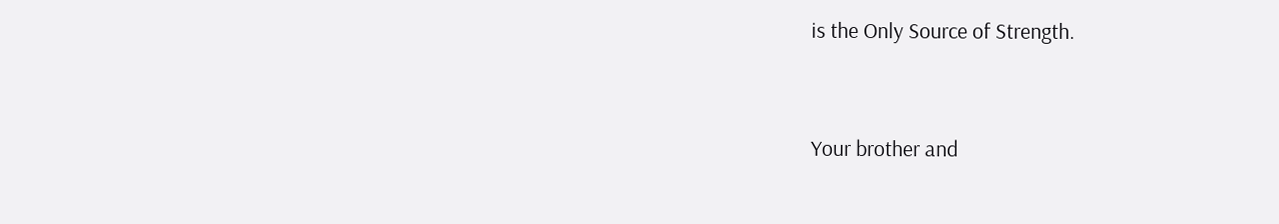is the Only Source of Strength.


Your brother and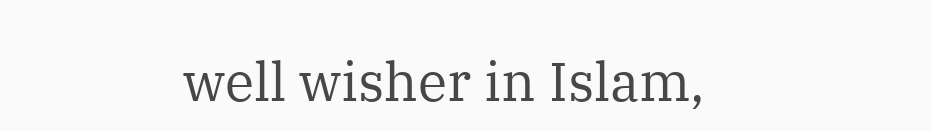well wisher in Islam,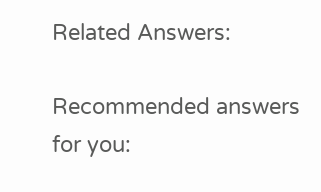Related Answers:

Recommended answers for you: